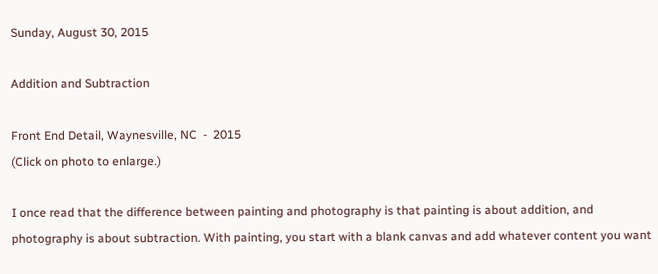Sunday, August 30, 2015

Addition and Subtraction

Front End Detail, Waynesville, NC  -  2015
(Click on photo to enlarge.)

I once read that the difference between painting and photography is that painting is about addition, and photography is about subtraction. With painting, you start with a blank canvas and add whatever content you want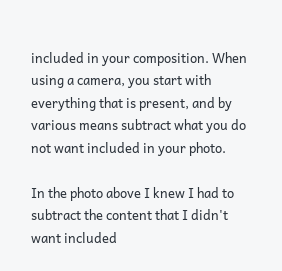included in your composition. When using a camera, you start with everything that is present, and by various means subtract what you do not want included in your photo.

In the photo above I knew I had to subtract the content that I didn't want included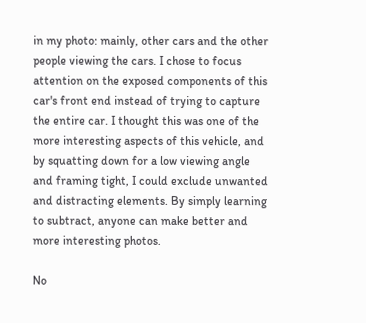in my photo: mainly, other cars and the other people viewing the cars. I chose to focus attention on the exposed components of this car's front end instead of trying to capture the entire car. I thought this was one of the more interesting aspects of this vehicle, and by squatting down for a low viewing angle and framing tight, I could exclude unwanted and distracting elements. By simply learning to subtract, anyone can make better and more interesting photos.

No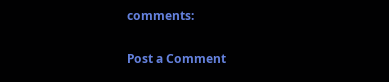comments:

Post a Comment